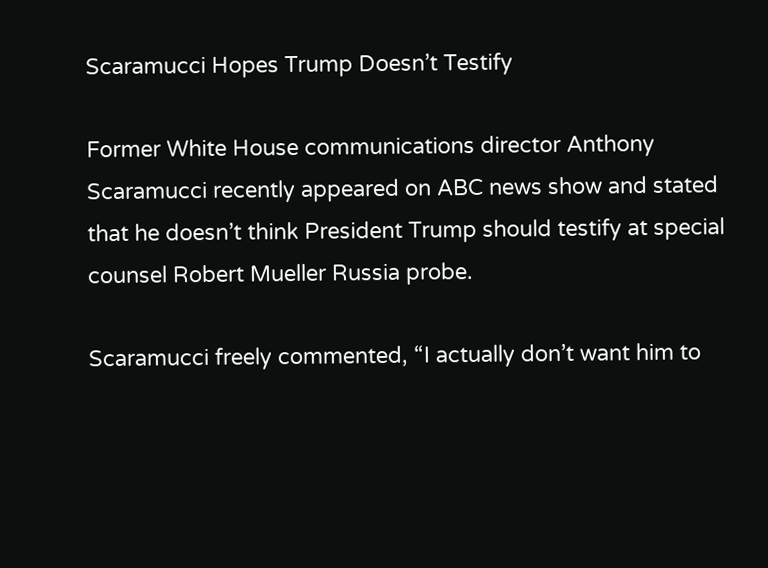Scaramucci Hopes Trump Doesn’t Testify

Former White House communications director Anthony Scaramucci recently appeared on ABC news show and stated that he doesn’t think President Trump should testify at special counsel Robert Mueller Russia probe.

Scaramucci freely commented, “I actually don’t want him to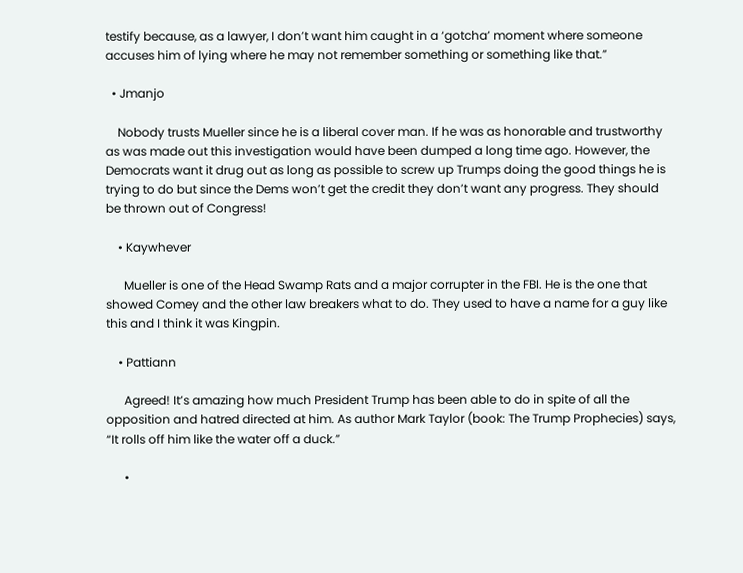testify because, as a lawyer, I don’t want him caught in a ‘gotcha’ moment where someone accuses him of lying where he may not remember something or something like that.”

  • Jmanjo

    Nobody trusts Mueller since he is a liberal cover man. If he was as honorable and trustworthy as was made out this investigation would have been dumped a long time ago. However, the Democrats want it drug out as long as possible to screw up Trumps doing the good things he is trying to do but since the Dems won’t get the credit they don’t want any progress. They should be thrown out of Congress!

    • Kaywhever

      Mueller is one of the Head Swamp Rats and a major corrupter in the FBI. He is the one that showed Comey and the other law breakers what to do. They used to have a name for a guy like this and I think it was Kingpin.

    • Pattiann

      Agreed! It’s amazing how much President Trump has been able to do in spite of all the opposition and hatred directed at him. As author Mark Taylor (book: The Trump Prophecies) says, “It rolls off him like the water off a duck.”

      •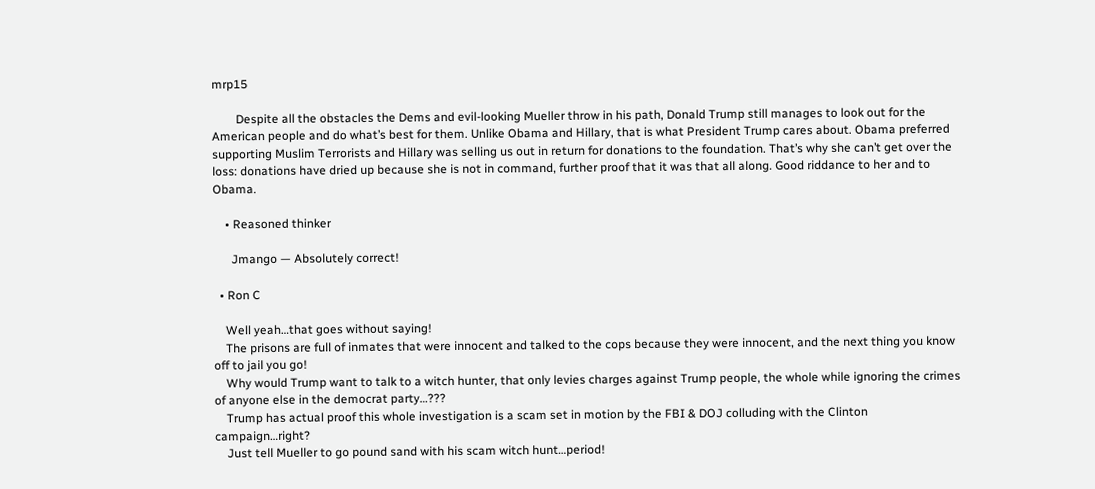mrp15

        Despite all the obstacles the Dems and evil-looking Mueller throw in his path, Donald Trump still manages to look out for the American people and do what’s best for them. Unlike Obama and Hillary, that is what President Trump cares about. Obama preferred supporting Muslim Terrorists and Hillary was selling us out in return for donations to the foundation. That’s why she can’t get over the loss: donations have dried up because she is not in command, further proof that it was that all along. Good riddance to her and to Obama.

    • Reasoned thinker

      Jmango — Absolutely correct!

  • Ron C

    Well yeah…that goes without saying!
    The prisons are full of inmates that were innocent and talked to the cops because they were innocent, and the next thing you know off to jail you go!
    Why would Trump want to talk to a witch hunter, that only levies charges against Trump people, the whole while ignoring the crimes of anyone else in the democrat party…???
    Trump has actual proof this whole investigation is a scam set in motion by the FBI & DOJ colluding with the Clinton campaign…right?
    Just tell Mueller to go pound sand with his scam witch hunt…period!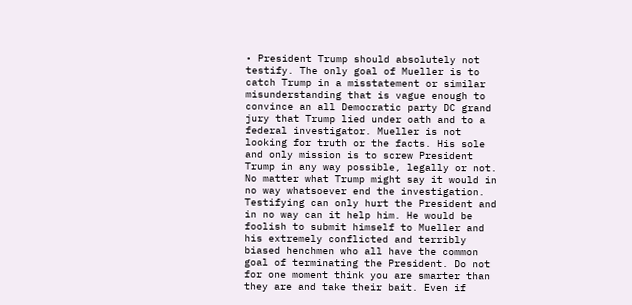• President Trump should absolutely not testify. The only goal of Mueller is to catch Trump in a misstatement or similar misunderstanding that is vague enough to convince an all Democratic party DC grand jury that Trump lied under oath and to a federal investigator. Mueller is not looking for truth or the facts. His sole and only mission is to screw President Trump in any way possible, legally or not. No matter what Trump might say it would in no way whatsoever end the investigation. Testifying can only hurt the President and in no way can it help him. He would be foolish to submit himself to Mueller and his extremely conflicted and terribly biased henchmen who all have the common goal of terminating the President. Do not for one moment think you are smarter than they are and take their bait. Even if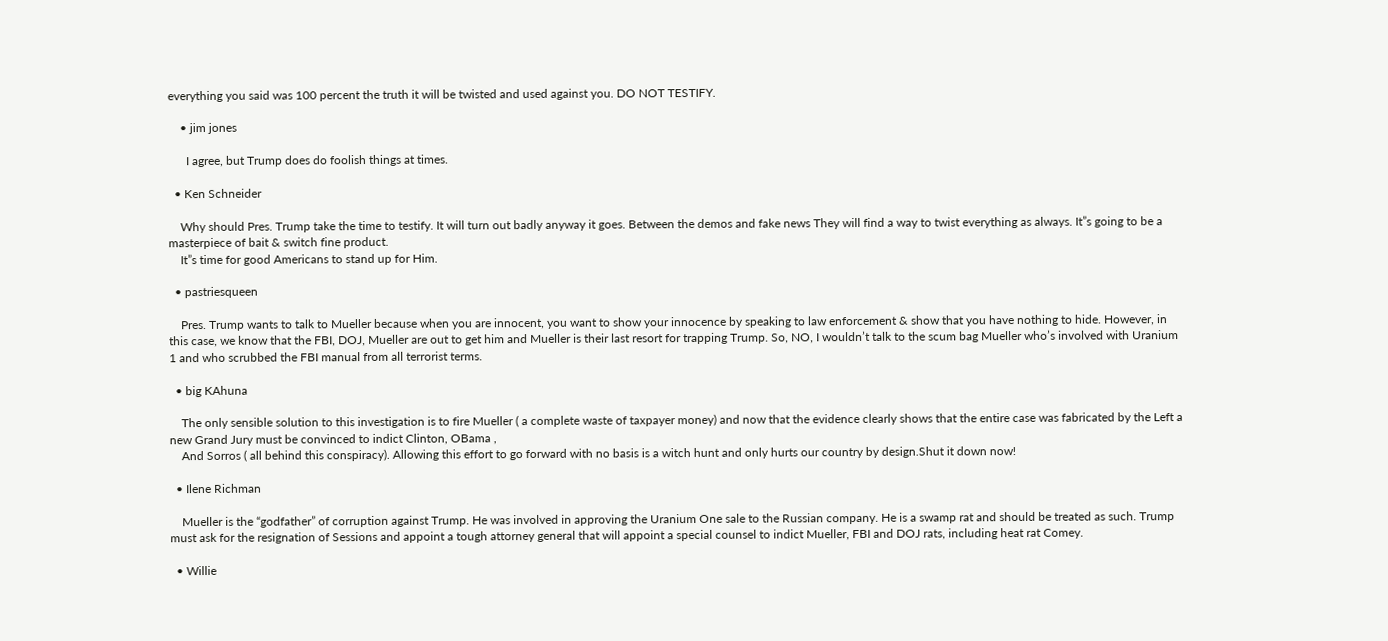everything you said was 100 percent the truth it will be twisted and used against you. DO NOT TESTIFY.

    • jim jones

      I agree, but Trump does do foolish things at times.

  • Ken Schneider

    Why should Pres. Trump take the time to testify. It will turn out badly anyway it goes. Between the demos and fake news They will find a way to twist everything as always. It”s going to be a masterpiece of bait & switch fine product.
    It”s time for good Americans to stand up for Him.

  • pastriesqueen

    Pres. Trump wants to talk to Mueller because when you are innocent, you want to show your innocence by speaking to law enforcement & show that you have nothing to hide. However, in this case, we know that the FBI, DOJ, Mueller are out to get him and Mueller is their last resort for trapping Trump. So, NO, I wouldn’t talk to the scum bag Mueller who’s involved with Uranium 1 and who scrubbed the FBI manual from all terrorist terms.

  • big KAhuna

    The only sensible solution to this investigation is to fire Mueller ( a complete waste of taxpayer money) and now that the evidence clearly shows that the entire case was fabricated by the Left a new Grand Jury must be convinced to indict Clinton, OBama ,
    And Sorros ( all behind this conspiracy). Allowing this effort to go forward with no basis is a witch hunt and only hurts our country by design.Shut it down now!

  • Ilene Richman

    Mueller is the “godfather” of corruption against Trump. He was involved in approving the Uranium One sale to the Russian company. He is a swamp rat and should be treated as such. Trump must ask for the resignation of Sessions and appoint a tough attorney general that will appoint a special counsel to indict Mueller, FBI and DOJ rats, including heat rat Comey.

  • Willie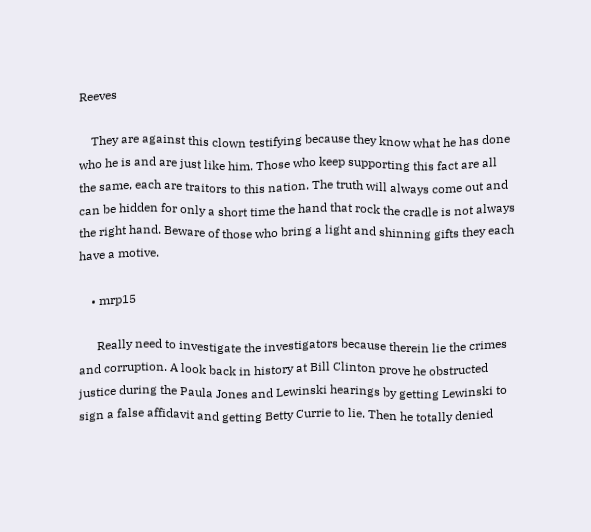Reeves

    They are against this clown testifying because they know what he has done who he is and are just like him. Those who keep supporting this fact are all the same, each are traitors to this nation. The truth will always come out and can be hidden for only a short time the hand that rock the cradle is not always the right hand. Beware of those who bring a light and shinning gifts they each have a motive.

    • mrp15

      Really need to investigate the investigators because therein lie the crimes and corruption. A look back in history at Bill Clinton prove he obstructed justice during the Paula Jones and Lewinski hearings by getting Lewinski to sign a false affidavit and getting Betty Currie to lie. Then he totally denied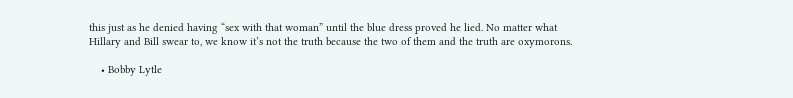this just as he denied having “sex with that woman” until the blue dress proved he lied. No matter what Hillary and Bill swear to, we know it’s not the truth because the two of them and the truth are oxymorons.

    • Bobby Lytle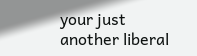your just another liberal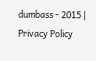dumbass - 2015 | Privacy Policy